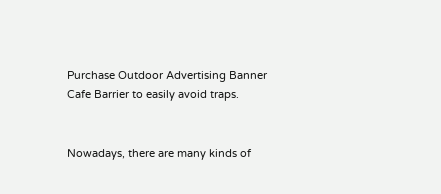Purchase Outdoor Advertising Banner Cafe Barrier to easily avoid traps.


Nowadays, there are many kinds of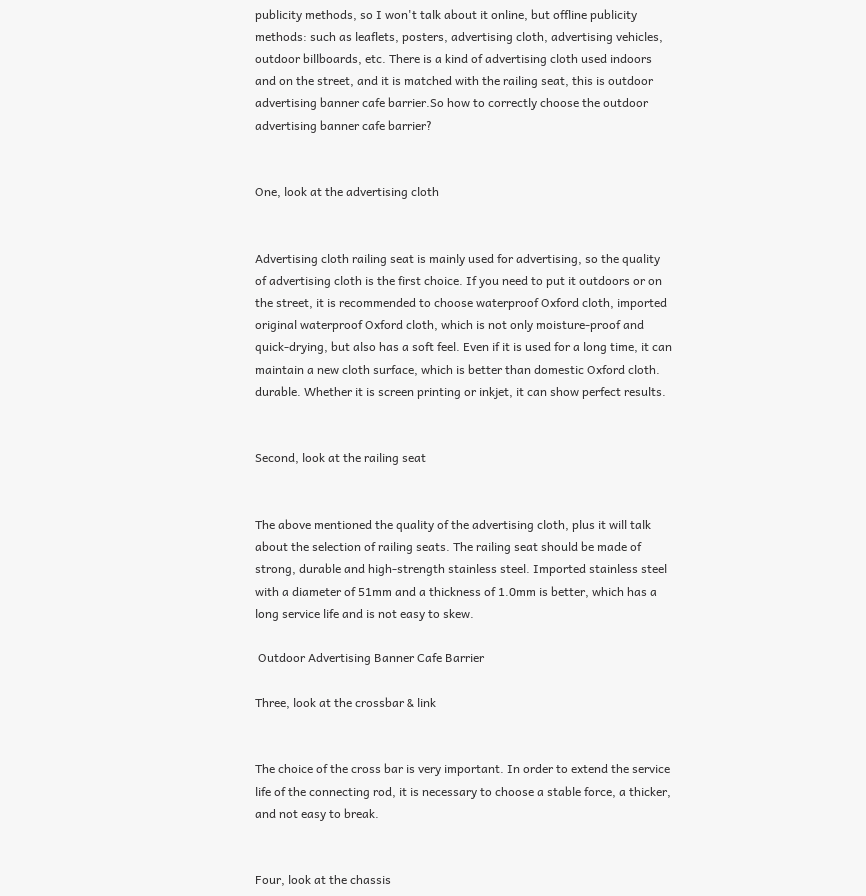publicity methods, so I won't talk about it online, but offline publicity methods: such as leaflets, posters, advertising cloth, advertising vehicles, outdoor billboards, etc. There is a kind of advertising cloth used indoors and on the street, and it is matched with the railing seat, this is outdoor advertising banner cafe barrier.So how to correctly choose the outdoor advertising banner cafe barrier?


One, look at the advertising cloth


Advertising cloth railing seat is mainly used for advertising, so the quality of advertising cloth is the first choice. If you need to put it outdoors or on the street, it is recommended to choose waterproof Oxford cloth, imported original waterproof Oxford cloth, which is not only moisture-proof and quick-drying, but also has a soft feel. Even if it is used for a long time, it can maintain a new cloth surface, which is better than domestic Oxford cloth. durable. Whether it is screen printing or inkjet, it can show perfect results.


Second, look at the railing seat


The above mentioned the quality of the advertising cloth, plus it will talk about the selection of railing seats. The railing seat should be made of strong, durable and high-strength stainless steel. Imported stainless steel with a diameter of 51mm and a thickness of 1.0mm is better, which has a long service life and is not easy to skew.

 Outdoor Advertising Banner Cafe Barrier

Three, look at the crossbar & link


The choice of the cross bar is very important. In order to extend the service life of the connecting rod, it is necessary to choose a stable force, a thicker, and not easy to break.


Four, look at the chassis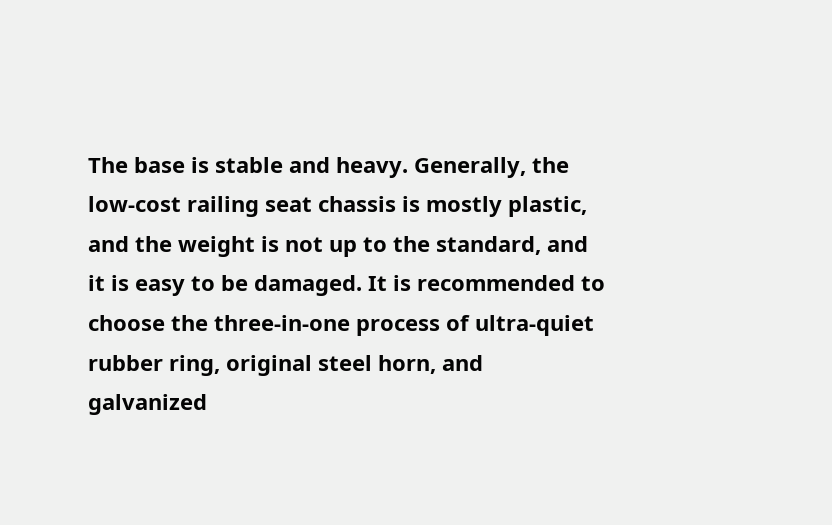The base is stable and heavy. Generally, the low-cost railing seat chassis is mostly plastic, and the weight is not up to the standard, and it is easy to be damaged. It is recommended to choose the three-in-one process of ultra-quiet rubber ring, original steel horn, and galvanized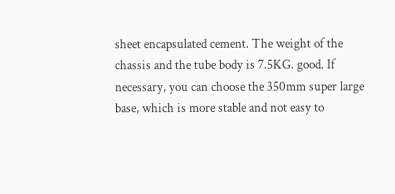sheet encapsulated cement. The weight of the chassis and the tube body is 7.5KG. good. If necessary, you can choose the 350mm super large base, which is more stable and not easy to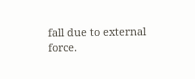fall due to external force.